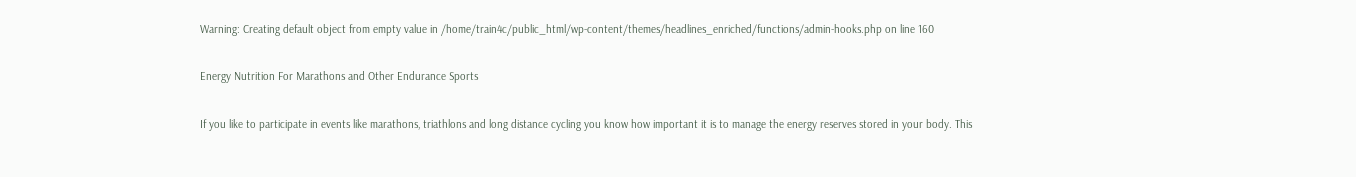Warning: Creating default object from empty value in /home/train4c/public_html/wp-content/themes/headlines_enriched/functions/admin-hooks.php on line 160

Energy Nutrition For Marathons and Other Endurance Sports

If you like to participate in events like marathons, triathlons and long distance cycling you know how important it is to manage the energy reserves stored in your body. This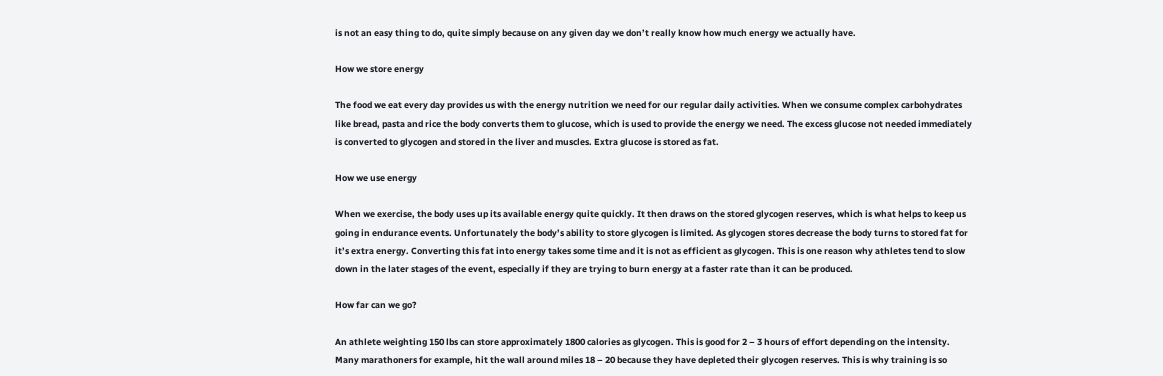is not an easy thing to do, quite simply because on any given day we don’t really know how much energy we actually have.

How we store energy

The food we eat every day provides us with the energy nutrition we need for our regular daily activities. When we consume complex carbohydrates like bread, pasta and rice the body converts them to glucose, which is used to provide the energy we need. The excess glucose not needed immediately is converted to glycogen and stored in the liver and muscles. Extra glucose is stored as fat.

How we use energy

When we exercise, the body uses up its available energy quite quickly. It then draws on the stored glycogen reserves, which is what helps to keep us going in endurance events. Unfortunately the body’s ability to store glycogen is limited. As glycogen stores decrease the body turns to stored fat for it’s extra energy. Converting this fat into energy takes some time and it is not as efficient as glycogen. This is one reason why athletes tend to slow down in the later stages of the event, especially if they are trying to burn energy at a faster rate than it can be produced.

How far can we go?

An athlete weighting 150 lbs can store approximately 1800 calories as glycogen. This is good for 2 – 3 hours of effort depending on the intensity. Many marathoners for example, hit the wall around miles 18 – 20 because they have depleted their glycogen reserves. This is why training is so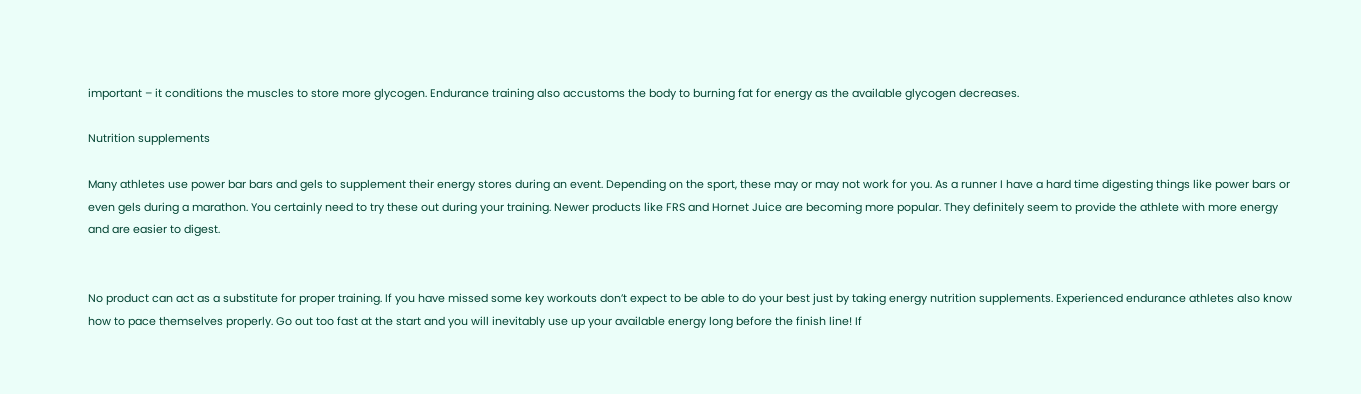important – it conditions the muscles to store more glycogen. Endurance training also accustoms the body to burning fat for energy as the available glycogen decreases.

Nutrition supplements

Many athletes use power bar bars and gels to supplement their energy stores during an event. Depending on the sport, these may or may not work for you. As a runner I have a hard time digesting things like power bars or even gels during a marathon. You certainly need to try these out during your training. Newer products like FRS and Hornet Juice are becoming more popular. They definitely seem to provide the athlete with more energy and are easier to digest.


No product can act as a substitute for proper training. If you have missed some key workouts don’t expect to be able to do your best just by taking energy nutrition supplements. Experienced endurance athletes also know how to pace themselves properly. Go out too fast at the start and you will inevitably use up your available energy long before the finish line! If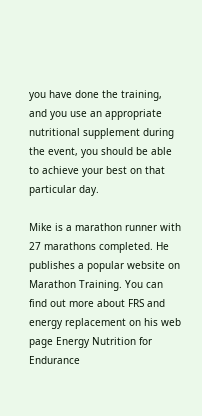you have done the training, and you use an appropriate nutritional supplement during the event, you should be able to achieve your best on that particular day.

Mike is a marathon runner with 27 marathons completed. He publishes a popular website on Marathon Training. You can find out more about FRS and energy replacement on his web page Energy Nutrition for Endurance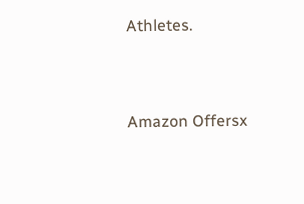Athletes.


Amazon Offersx